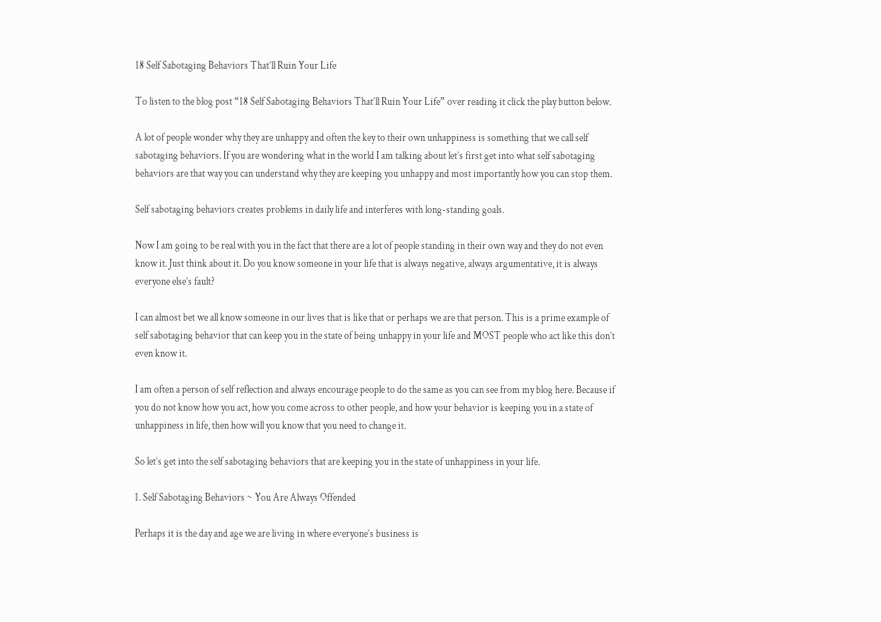18 Self Sabotaging Behaviors That’ll Ruin Your Life

To listen to the blog post “18 Self Sabotaging Behaviors That’ll Ruin Your Life” over reading it click the play button below.

A lot of people wonder why they are unhappy and often the key to their own unhappiness is something that we call self sabotaging behaviors. If you are wondering what in the world I am talking about let’s first get into what self sabotaging behaviors are that way you can understand why they are keeping you unhappy and most importantly how you can stop them.

Self sabotaging behaviors creates problems in daily life and interferes with long-standing goals.

Now I am going to be real with you in the fact that there are a lot of people standing in their own way and they do not even know it. Just think about it. Do you know someone in your life that is always negative, always argumentative, it is always everyone else’s fault?

I can almost bet we all know someone in our lives that is like that or perhaps we are that person. This is a prime example of self sabotaging behavior that can keep you in the state of being unhappy in your life and MOST people who act like this don’t even know it.

I am often a person of self reflection and always encourage people to do the same as you can see from my blog here. Because if you do not know how you act, how you come across to other people, and how your behavior is keeping you in a state of unhappiness in life, then how will you know that you need to change it.

So let’s get into the self sabotaging behaviors that are keeping you in the state of unhappiness in your life.

1. Self Sabotaging Behaviors ~ You Are Always Offended

Perhaps it is the day and age we are living in where everyone’s business is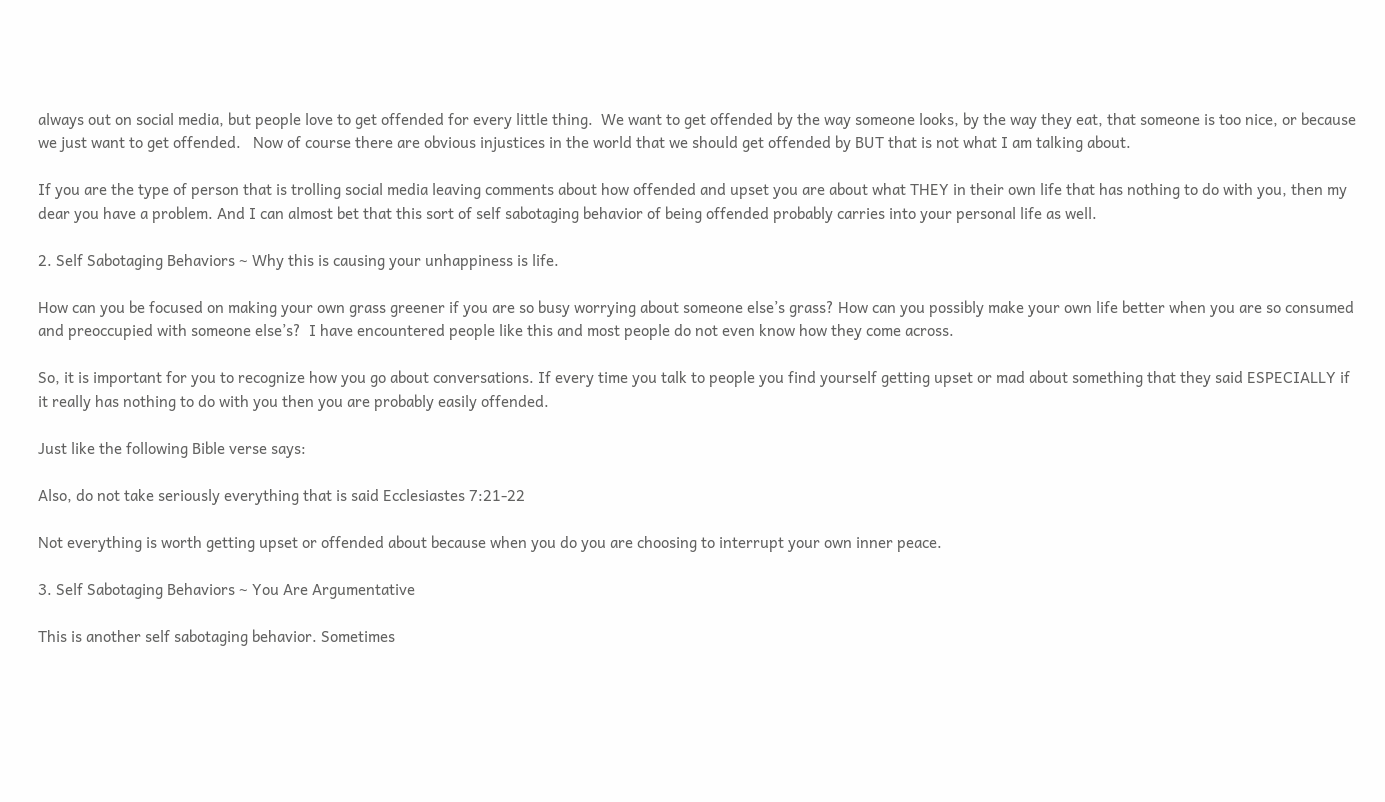always out on social media, but people love to get offended for every little thing.  We want to get offended by the way someone looks, by the way they eat, that someone is too nice, or because we just want to get offended.   Now of course there are obvious injustices in the world that we should get offended by BUT that is not what I am talking about.

If you are the type of person that is trolling social media leaving comments about how offended and upset you are about what THEY in their own life that has nothing to do with you, then my dear you have a problem. And I can almost bet that this sort of self sabotaging behavior of being offended probably carries into your personal life as well.

2. Self Sabotaging Behaviors ~ Why this is causing your unhappiness is life.

How can you be focused on making your own grass greener if you are so busy worrying about someone else’s grass? How can you possibly make your own life better when you are so consumed and preoccupied with someone else’s?  I have encountered people like this and most people do not even know how they come across.

So, it is important for you to recognize how you go about conversations. If every time you talk to people you find yourself getting upset or mad about something that they said ESPECIALLY if it really has nothing to do with you then you are probably easily offended.

Just like the following Bible verse says:

Also, do not take seriously everything that is said Ecclesiastes 7:21-22

Not everything is worth getting upset or offended about because when you do you are choosing to interrupt your own inner peace.

3. Self Sabotaging Behaviors ~ You Are Argumentative

This is another self sabotaging behavior. Sometimes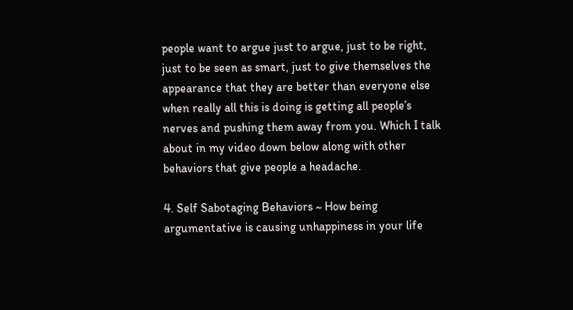people want to argue just to argue, just to be right, just to be seen as smart, just to give themselves the appearance that they are better than everyone else when really all this is doing is getting all people’s nerves and pushing them away from you. Which I talk about in my video down below along with other behaviors that give people a headache.

4. Self Sabotaging Behaviors ~ How being argumentative is causing unhappiness in your life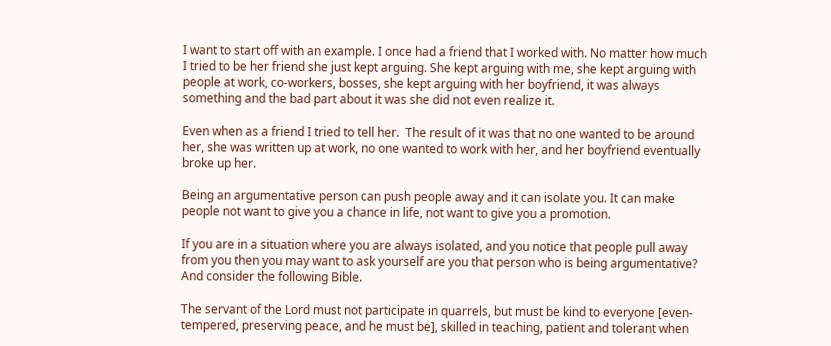I want to start off with an example. I once had a friend that I worked with. No matter how much I tried to be her friend she just kept arguing. She kept arguing with me, she kept arguing with people at work, co-workers, bosses, she kept arguing with her boyfriend, it was always something and the bad part about it was she did not even realize it.

Even when as a friend I tried to tell her.  The result of it was that no one wanted to be around her, she was written up at work, no one wanted to work with her, and her boyfriend eventually broke up her.

Being an argumentative person can push people away and it can isolate you. It can make people not want to give you a chance in life, not want to give you a promotion.

If you are in a situation where you are always isolated, and you notice that people pull away from you then you may want to ask yourself are you that person who is being argumentative? And consider the following Bible.

The servant of the Lord must not participate in quarrels, but must be kind to everyone [even-tempered, preserving peace, and he must be], skilled in teaching, patient and tolerant when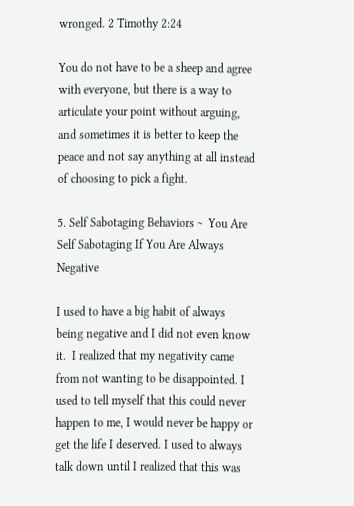wronged. 2 Timothy 2:24

You do not have to be a sheep and agree with everyone, but there is a way to articulate your point without arguing, and sometimes it is better to keep the peace and not say anything at all instead of choosing to pick a fight.

5. Self Sabotaging Behaviors ~  You Are Self Sabotaging If You Are Always Negative

I used to have a big habit of always being negative and I did not even know it.  I realized that my negativity came from not wanting to be disappointed. I used to tell myself that this could never happen to me, I would never be happy or get the life I deserved. I used to always talk down until I realized that this was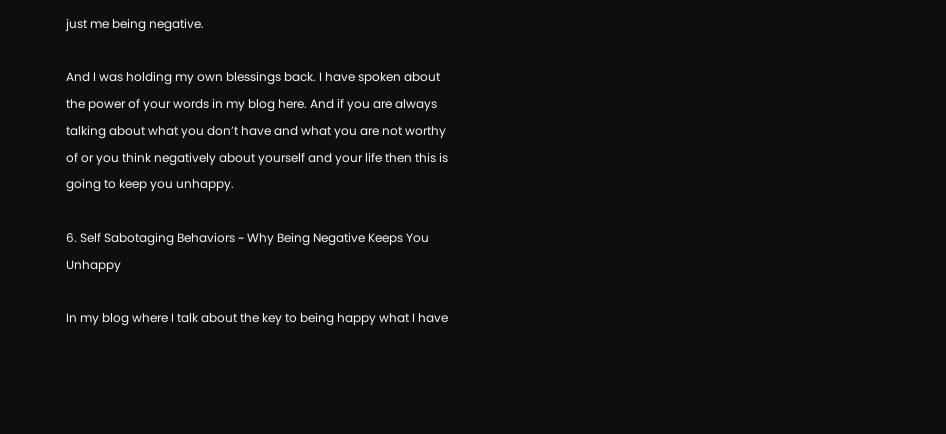just me being negative.

And I was holding my own blessings back. I have spoken about the power of your words in my blog here. And if you are always talking about what you don’t have and what you are not worthy of or you think negatively about yourself and your life then this is going to keep you unhappy.

6. Self Sabotaging Behaviors ~ Why Being Negative Keeps You Unhappy

In my blog where I talk about the key to being happy what I have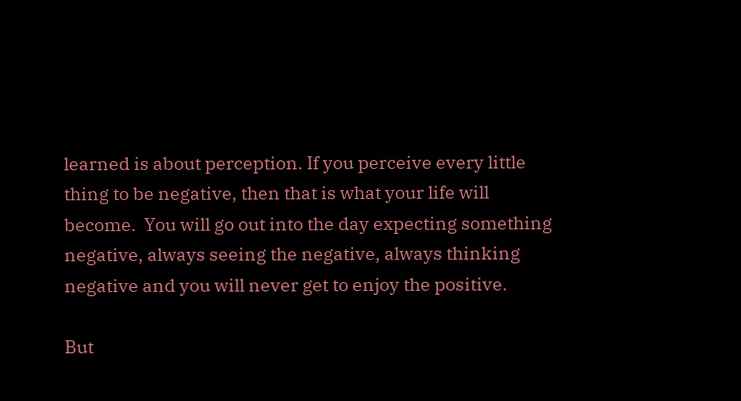learned is about perception. If you perceive every little thing to be negative, then that is what your life will become.  You will go out into the day expecting something negative, always seeing the negative, always thinking negative and you will never get to enjoy the positive.

But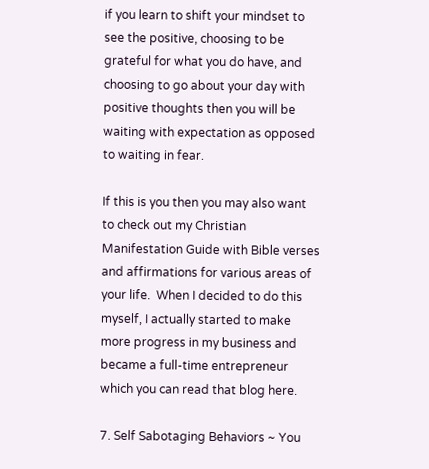if you learn to shift your mindset to see the positive, choosing to be grateful for what you do have, and choosing to go about your day with positive thoughts then you will be waiting with expectation as opposed to waiting in fear.

If this is you then you may also want to check out my Christian Manifestation Guide with Bible verses and affirmations for various areas of your life.  When I decided to do this myself, I actually started to make more progress in my business and became a full-time entrepreneur which you can read that blog here.

7. Self Sabotaging Behaviors ~ You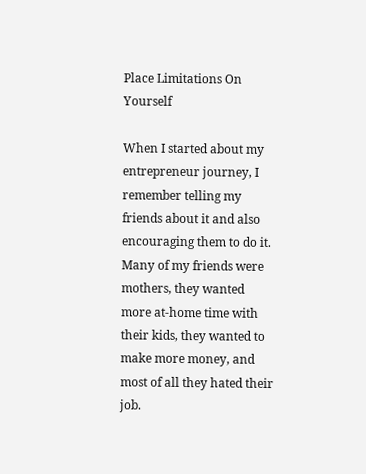Place Limitations On Yourself

When I started about my entrepreneur journey, I remember telling my friends about it and also encouraging them to do it. Many of my friends were mothers, they wanted more at-home time with their kids, they wanted to make more money, and most of all they hated their job.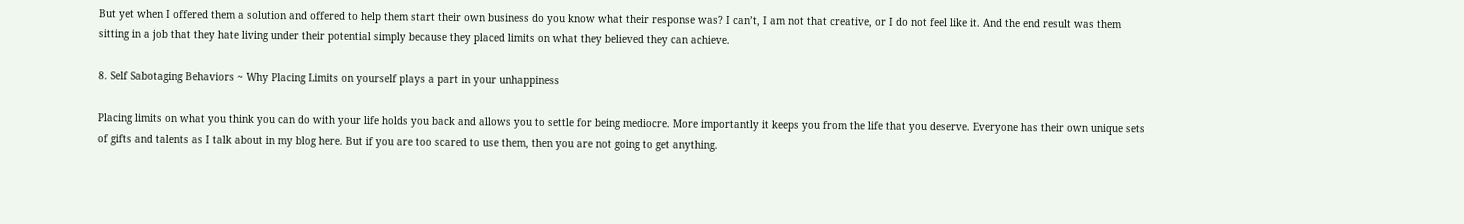But yet when I offered them a solution and offered to help them start their own business do you know what their response was? I can’t, I am not that creative, or I do not feel like it. And the end result was them sitting in a job that they hate living under their potential simply because they placed limits on what they believed they can achieve.

8. Self Sabotaging Behaviors ~ Why Placing Limits on yourself plays a part in your unhappiness

Placing limits on what you think you can do with your life holds you back and allows you to settle for being mediocre. More importantly it keeps you from the life that you deserve. Everyone has their own unique sets of gifts and talents as I talk about in my blog here. But if you are too scared to use them, then you are not going to get anything.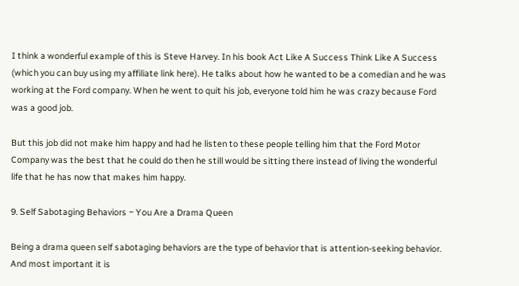I think a wonderful example of this is Steve Harvey. In his book Act Like A Success Think Like A Success (which you can buy using my affiliate link here). He talks about how he wanted to be a comedian and he was working at the Ford company. When he went to quit his job, everyone told him he was crazy because Ford was a good job.

But this job did not make him happy and had he listen to these people telling him that the Ford Motor Company was the best that he could do then he still would be sitting there instead of living the wonderful life that he has now that makes him happy.

9. Self Sabotaging Behaviors ~ You Are a Drama Queen

Being a drama queen self sabotaging behaviors are the type of behavior that is attention-seeking behavior. And most important it is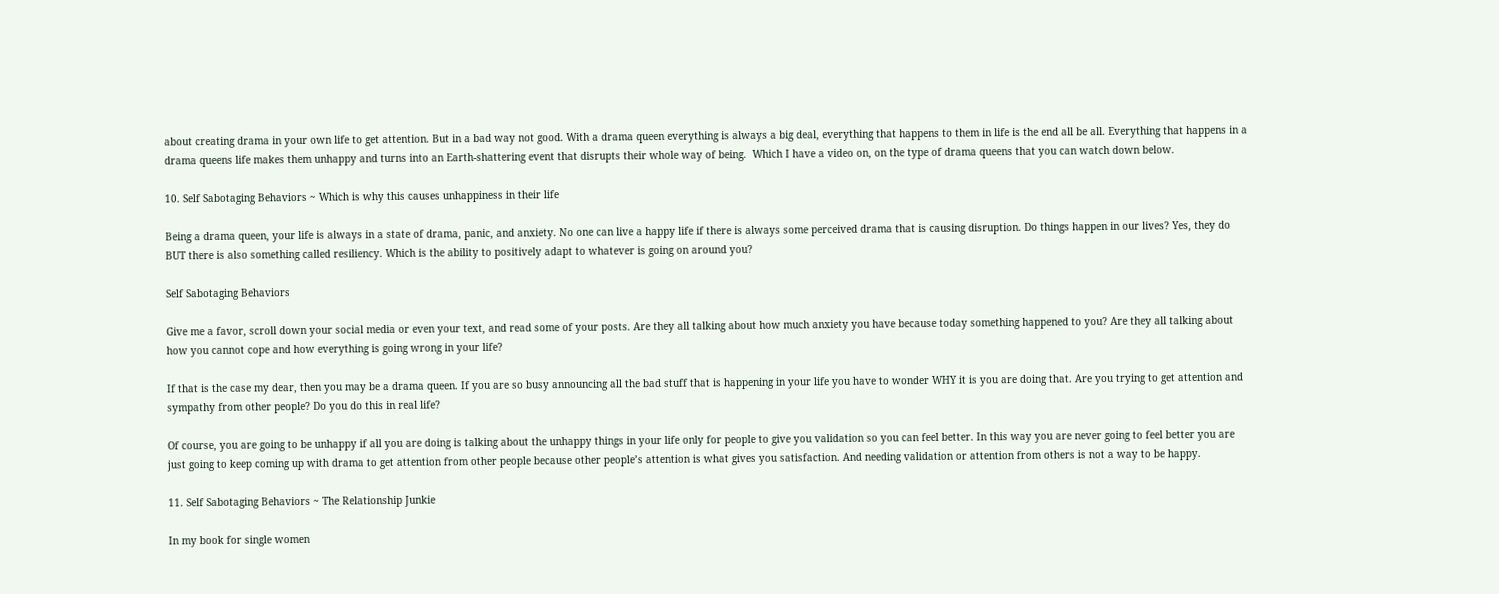about creating drama in your own life to get attention. But in a bad way not good. With a drama queen everything is always a big deal, everything that happens to them in life is the end all be all. Everything that happens in a drama queens life makes them unhappy and turns into an Earth-shattering event that disrupts their whole way of being.  Which I have a video on, on the type of drama queens that you can watch down below.

10. Self Sabotaging Behaviors ~ Which is why this causes unhappiness in their life

Being a drama queen, your life is always in a state of drama, panic, and anxiety. No one can live a happy life if there is always some perceived drama that is causing disruption. Do things happen in our lives? Yes, they do BUT there is also something called resiliency. Which is the ability to positively adapt to whatever is going on around you?

Self Sabotaging Behaviors

Give me a favor, scroll down your social media or even your text, and read some of your posts. Are they all talking about how much anxiety you have because today something happened to you? Are they all talking about how you cannot cope and how everything is going wrong in your life?

If that is the case my dear, then you may be a drama queen. If you are so busy announcing all the bad stuff that is happening in your life you have to wonder WHY it is you are doing that. Are you trying to get attention and sympathy from other people? Do you do this in real life?

Of course, you are going to be unhappy if all you are doing is talking about the unhappy things in your life only for people to give you validation so you can feel better. In this way you are never going to feel better you are just going to keep coming up with drama to get attention from other people because other people’s attention is what gives you satisfaction. And needing validation or attention from others is not a way to be happy.

11. Self Sabotaging Behaviors ~ The Relationship Junkie

In my book for single women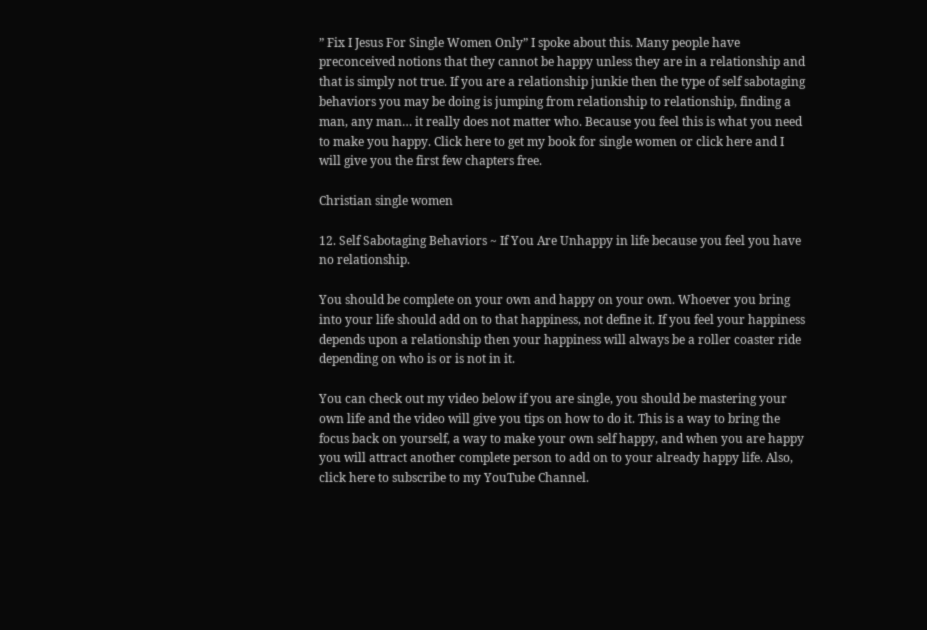” Fix I Jesus For Single Women Only” I spoke about this. Many people have preconceived notions that they cannot be happy unless they are in a relationship and that is simply not true. If you are a relationship junkie then the type of self sabotaging behaviors you may be doing is jumping from relationship to relationship, finding a man, any man… it really does not matter who. Because you feel this is what you need to make you happy. Click here to get my book for single women or click here and I will give you the first few chapters free.

Christian single women

12. Self Sabotaging Behaviors ~ If You Are Unhappy in life because you feel you have no relationship.

You should be complete on your own and happy on your own. Whoever you bring into your life should add on to that happiness, not define it. If you feel your happiness depends upon a relationship then your happiness will always be a roller coaster ride depending on who is or is not in it.

You can check out my video below if you are single, you should be mastering your own life and the video will give you tips on how to do it. This is a way to bring the focus back on yourself, a way to make your own self happy, and when you are happy you will attract another complete person to add on to your already happy life. Also, click here to subscribe to my YouTube Channel.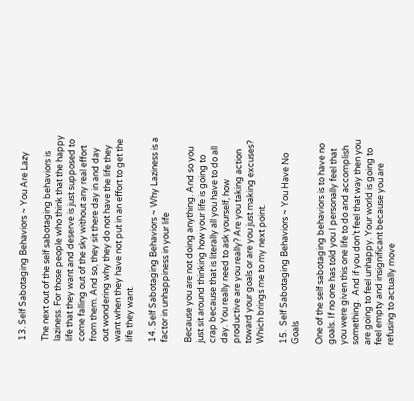13. Self Sabotaging Behaviors ~ You Are Lazy

The next out of the self sabotaging behaviors is laziness. For those people who think that the happy life that they want and deserve is just supposed to come falling out of the sky without any real effort from them. And so, they sit there day in and day out wondering why they do not have the life they want when they have not put in an effort to get the life they want.

14. Self Sabotaging Behaviors ~ Why Laziness is a factor in unhappiness in your life

Because you are not doing anything. And so you just sit around thinking how your life is going to crap because that is literally all you have to do all day. You really need to ask yourself, how productive are you really? Are you taking action toward your goals or are you just making excuses? Which brings me to my next point.

15.  Self Sabotaging Behaviors ~ You Have No Goals

One of the self sabotaging behaviors is to have no goals. If no one has told you I personally feel that you were given this one life to do and accomplish something.  And if you don’t feel that way then you are going to feel unhappy. Your world is going to feel empty and insignificant because you are refusing to actually move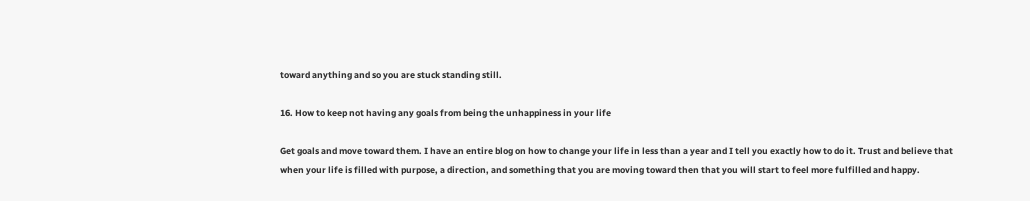toward anything and so you are stuck standing still.

16. How to keep not having any goals from being the unhappiness in your life

Get goals and move toward them. I have an entire blog on how to change your life in less than a year and I tell you exactly how to do it. Trust and believe that when your life is filled with purpose, a direction, and something that you are moving toward then that you will start to feel more fulfilled and happy.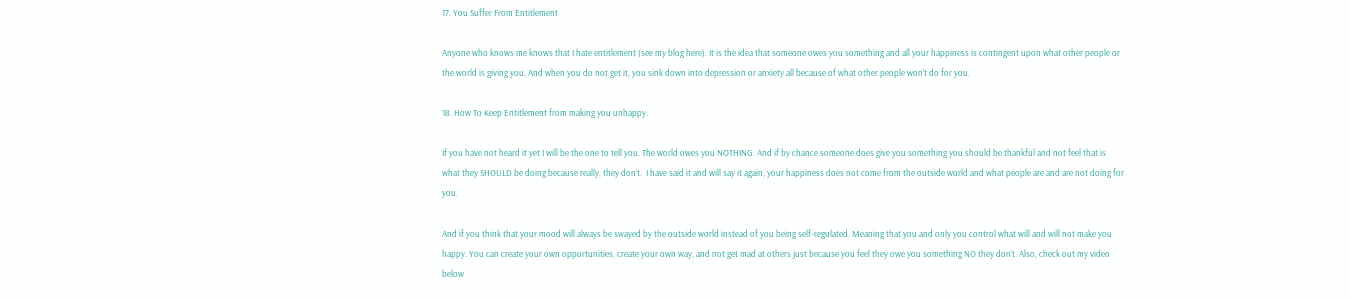17. You Suffer From Entitlement

Anyone who knows me knows that I hate entitlement (see my blog here). It is the idea that someone owes you something and all your happiness is contingent upon what other people or the world is giving you. And when you do not get it, you sink down into depression or anxiety all because of what other people won’t do for you.

18. How To Keep Entitlement from making you unhappy.

If you have not heard it yet I will be the one to tell you. The world owes you NOTHING. And if by chance someone does give you something you should be thankful and not feel that is what they SHOULD be doing because really, they don’t.  I have said it and will say it again, your happiness does not come from the outside world and what people are and are not doing for you.

And if you think that your mood will always be swayed by the outside world instead of you being self-regulated. Meaning that you and only you control what will and will not make you happy. You can create your own opportunities, create your own way, and not get mad at others just because you feel they owe you something NO they don’t. Also, check out my video below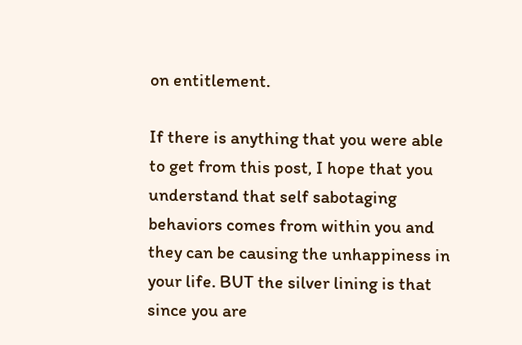on entitlement.

If there is anything that you were able to get from this post, I hope that you understand that self sabotaging behaviors comes from within you and they can be causing the unhappiness in your life. BUT the silver lining is that since you are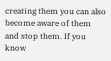creating them you can also become aware of them and stop them. If you know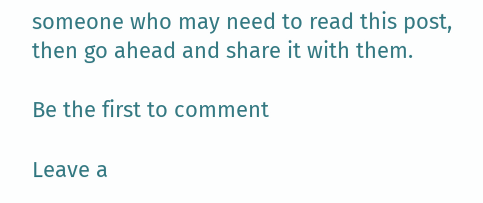someone who may need to read this post, then go ahead and share it with them.

Be the first to comment

Leave a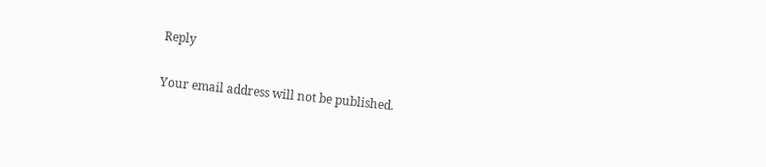Reply

Your email address will not be published.